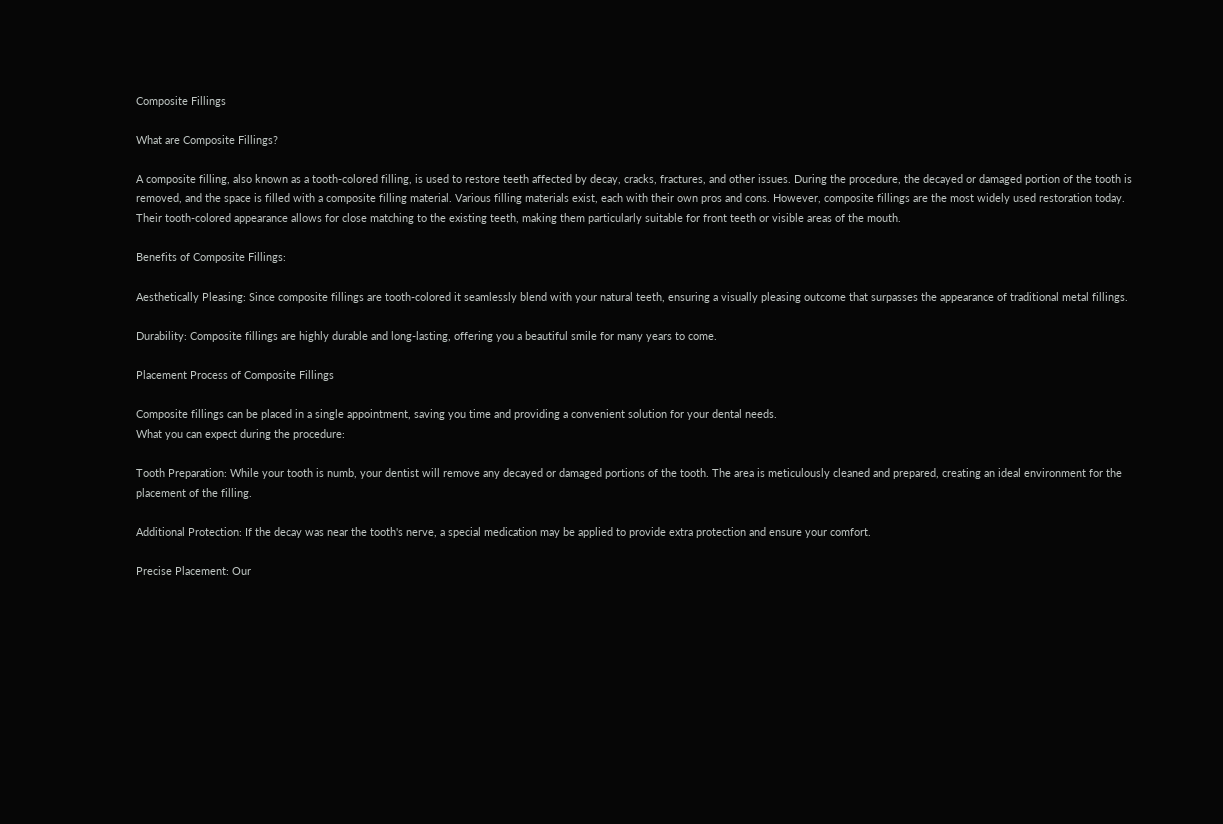Composite Fillings

What are Composite Fillings?

A composite filling, also known as a tooth-colored filling, is used to restore teeth affected by decay, cracks, fractures, and other issues. During the procedure, the decayed or damaged portion of the tooth is removed, and the space is filled with a composite filling material. Various filling materials exist, each with their own pros and cons. However, composite fillings are the most widely used restoration today. Their tooth-colored appearance allows for close matching to the existing teeth, making them particularly suitable for front teeth or visible areas of the mouth.

Benefits of Composite Fillings:

Aesthetically Pleasing: Since composite fillings are tooth-colored it seamlessly blend with your natural teeth, ensuring a visually pleasing outcome that surpasses the appearance of traditional metal fillings.

Durability: Composite fillings are highly durable and long-lasting, offering you a beautiful smile for many years to come.

Placement Process of Composite Fillings

Composite fillings can be placed in a single appointment, saving you time and providing a convenient solution for your dental needs.
What you can expect during the procedure:

Tooth Preparation: While your tooth is numb, your dentist will remove any decayed or damaged portions of the tooth. The area is meticulously cleaned and prepared, creating an ideal environment for the placement of the filling.

Additional Protection: If the decay was near the tooth's nerve, a special medication may be applied to provide extra protection and ensure your comfort.

Precise Placement: Our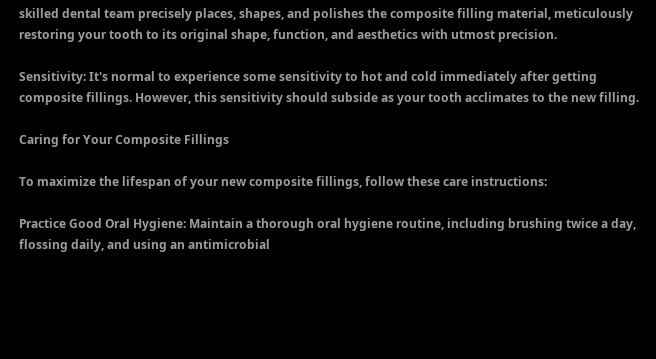skilled dental team precisely places, shapes, and polishes the composite filling material, meticulously restoring your tooth to its original shape, function, and aesthetics with utmost precision.

Sensitivity: It's normal to experience some sensitivity to hot and cold immediately after getting composite fillings. However, this sensitivity should subside as your tooth acclimates to the new filling.

Caring for Your Composite Fillings

To maximize the lifespan of your new composite fillings, follow these care instructions:

Practice Good Oral Hygiene: Maintain a thorough oral hygiene routine, including brushing twice a day, flossing daily, and using an antimicrobial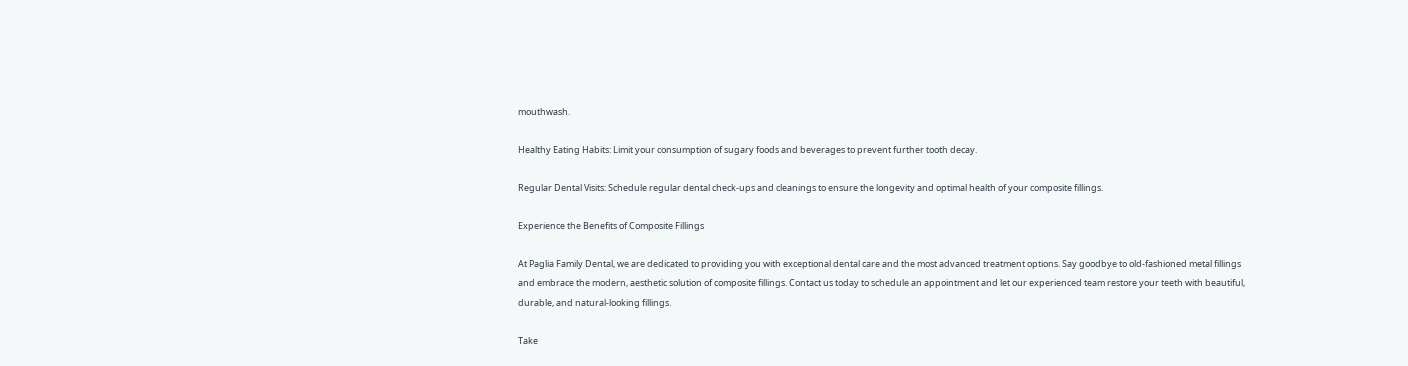mouthwash.

Healthy Eating Habits: Limit your consumption of sugary foods and beverages to prevent further tooth decay.

Regular Dental Visits: Schedule regular dental check-ups and cleanings to ensure the longevity and optimal health of your composite fillings.

Experience the Benefits of Composite Fillings

At Paglia Family Dental, we are dedicated to providing you with exceptional dental care and the most advanced treatment options. Say goodbye to old-fashioned metal fillings and embrace the modern, aesthetic solution of composite fillings. Contact us today to schedule an appointment and let our experienced team restore your teeth with beautiful, durable, and natural-looking fillings.

Take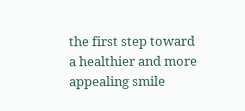the first step toward a healthier and more appealing smile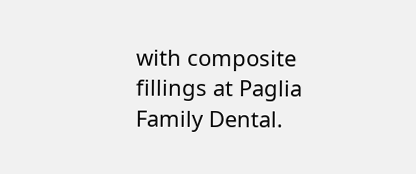with composite fillings at Paglia Family Dental.